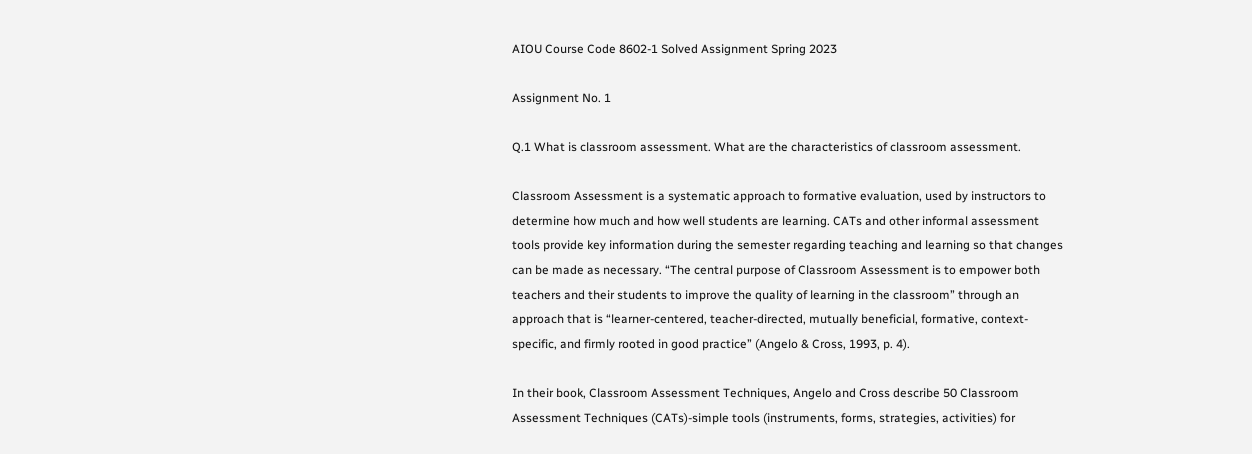AIOU Course Code 8602-1 Solved Assignment Spring 2023

Assignment No. 1

Q.1 What is classroom assessment. What are the characteristics of classroom assessment.

Classroom Assessment is a systematic approach to formative evaluation, used by instructors to determine how much and how well students are learning. CATs and other informal assessment tools provide key information during the semester regarding teaching and learning so that changes can be made as necessary. “The central purpose of Classroom Assessment is to empower both teachers and their students to improve the quality of learning in the classroom” through an approach that is “learner-centered, teacher-directed, mutually beneficial, formative, context-specific, and firmly rooted in good practice” (Angelo & Cross, 1993, p. 4).

In their book, Classroom Assessment Techniques, Angelo and Cross describe 50 Classroom Assessment Techniques (CATs)-simple tools (instruments, forms, strategies, activities) for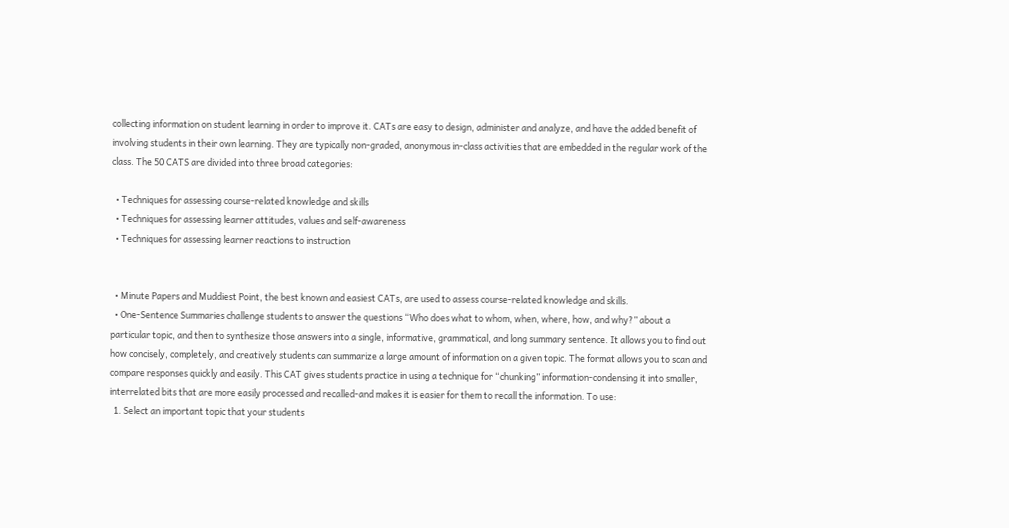collecting information on student learning in order to improve it. CATs are easy to design, administer and analyze, and have the added benefit of involving students in their own learning. They are typically non-graded, anonymous in-class activities that are embedded in the regular work of the class. The 50 CATS are divided into three broad categories:

  • Techniques for assessing course-related knowledge and skills
  • Techniques for assessing learner attitudes, values and self-awareness
  • Techniques for assessing learner reactions to instruction


  • Minute Papers and Muddiest Point, the best known and easiest CATs, are used to assess course-related knowledge and skills.
  • One-Sentence Summaries challenge students to answer the questions “Who does what to whom, when, where, how, and why?” about a particular topic, and then to synthesize those answers into a single, informative, grammatical, and long summary sentence. It allows you to find out how concisely, completely, and creatively students can summarize a large amount of information on a given topic. The format allows you to scan and compare responses quickly and easily. This CAT gives students practice in using a technique for “chunking” information-condensing it into smaller, interrelated bits that are more easily processed and recalled-and makes it is easier for them to recall the information. To use:
  1. Select an important topic that your students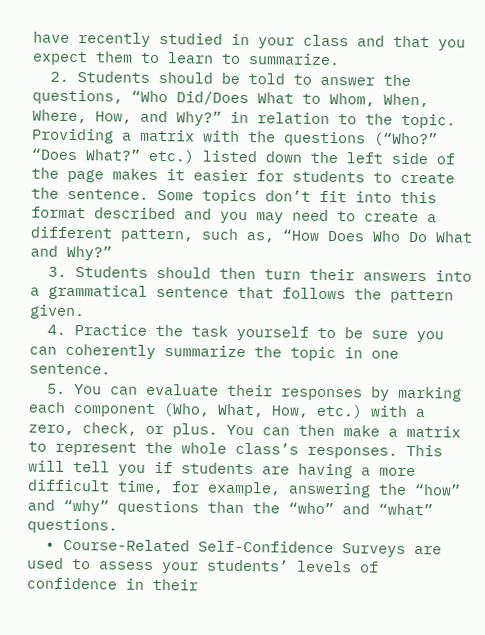have recently studied in your class and that you expect them to learn to summarize.
  2. Students should be told to answer the questions, “Who Did/Does What to Whom, When, Where, How, and Why?” in relation to the topic. Providing a matrix with the questions (“Who?” “Does What?” etc.) listed down the left side of the page makes it easier for students to create the sentence. Some topics don’t fit into this format described and you may need to create a different pattern, such as, “How Does Who Do What and Why?”
  3. Students should then turn their answers into a grammatical sentence that follows the pattern given.
  4. Practice the task yourself to be sure you can coherently summarize the topic in one sentence.
  5. You can evaluate their responses by marking each component (Who, What, How, etc.) with a zero, check, or plus. You can then make a matrix to represent the whole class’s responses. This will tell you if students are having a more difficult time, for example, answering the “how” and “why” questions than the “who” and “what” questions.
  • Course-Related Self-Confidence Surveys are used to assess your students’ levels of confidence in their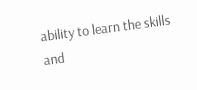ability to learn the skills and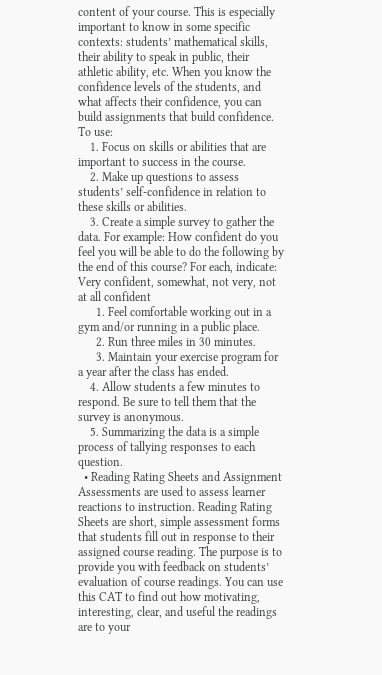content of your course. This is especially important to know in some specific contexts: students’ mathematical skills, their ability to speak in public, their athletic ability, etc. When you know the confidence levels of the students, and what affects their confidence, you can build assignments that build confidence. To use:
    1. Focus on skills or abilities that are important to success in the course.
    2. Make up questions to assess students’ self-confidence in relation to these skills or abilities.
    3. Create a simple survey to gather the data. For example: How confident do you feel you will be able to do the following by the end of this course? For each, indicate: Very confident, somewhat, not very, not at all confident
      1. Feel comfortable working out in a gym and/or running in a public place.
      2. Run three miles in 30 minutes.
      3. Maintain your exercise program for a year after the class has ended.
    4. Allow students a few minutes to respond. Be sure to tell them that the survey is anonymous.
    5. Summarizing the data is a simple process of tallying responses to each question.
  • Reading Rating Sheets and Assignment Assessments are used to assess learner reactions to instruction. Reading Rating Sheets are short, simple assessment forms that students fill out in response to their assigned course reading. The purpose is to provide you with feedback on students’ evaluation of course readings. You can use this CAT to find out how motivating, interesting, clear, and useful the readings are to your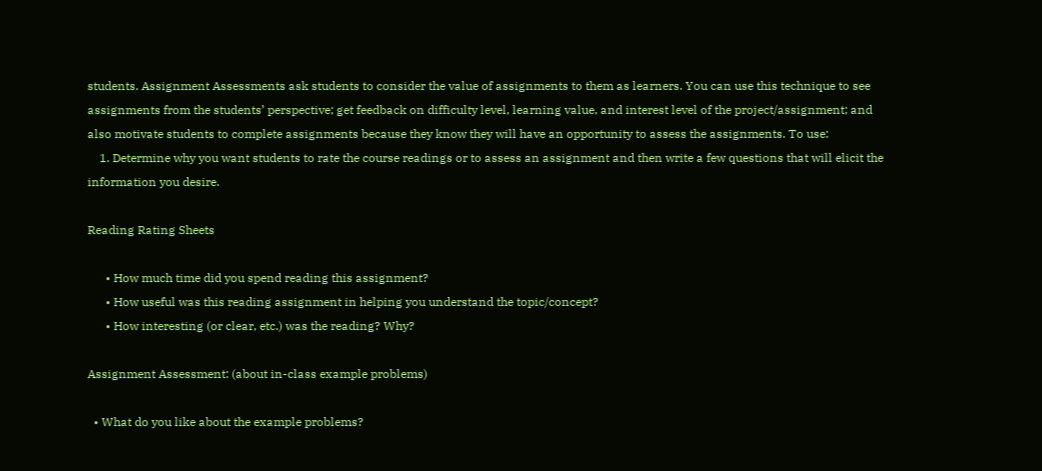students. Assignment Assessments ask students to consider the value of assignments to them as learners. You can use this technique to see assignments from the students’ perspective; get feedback on difficulty level, learning value, and interest level of the project/assignment; and also motivate students to complete assignments because they know they will have an opportunity to assess the assignments. To use:
    1. Determine why you want students to rate the course readings or to assess an assignment and then write a few questions that will elicit the information you desire.

Reading Rating Sheets

      • How much time did you spend reading this assignment?
      • How useful was this reading assignment in helping you understand the topic/concept?
      • How interesting (or clear, etc.) was the reading? Why?

Assignment Assessment: (about in-class example problems)

  • What do you like about the example problems?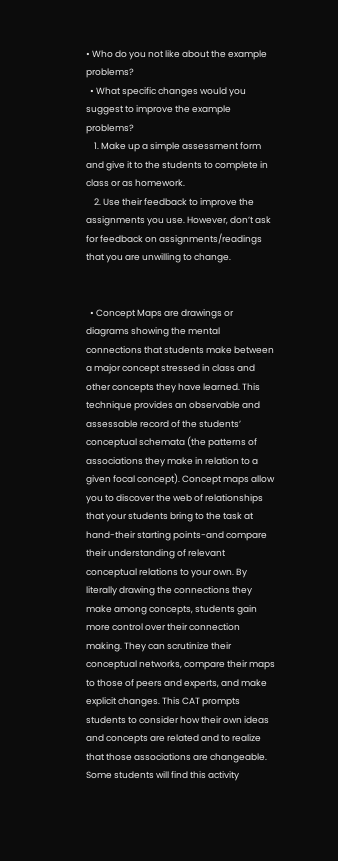• Who do you not like about the example problems?
  • What specific changes would you suggest to improve the example problems?
    1. Make up a simple assessment form and give it to the students to complete in class or as homework.
    2. Use their feedback to improve the assignments you use. However, don’t ask for feedback on assignments/readings that you are unwilling to change.


  • Concept Maps are drawings or diagrams showing the mental connections that students make between a major concept stressed in class and other concepts they have learned. This technique provides an observable and assessable record of the students’ conceptual schemata (the patterns of associations they make in relation to a given focal concept). Concept maps allow you to discover the web of relationships that your students bring to the task at hand-their starting points-and compare their understanding of relevant conceptual relations to your own. By literally drawing the connections they make among concepts, students gain more control over their connection making. They can scrutinize their conceptual networks, compare their maps to those of peers and experts, and make explicit changes. This CAT prompts students to consider how their own ideas and concepts are related and to realize that those associations are changeable. Some students will find this activity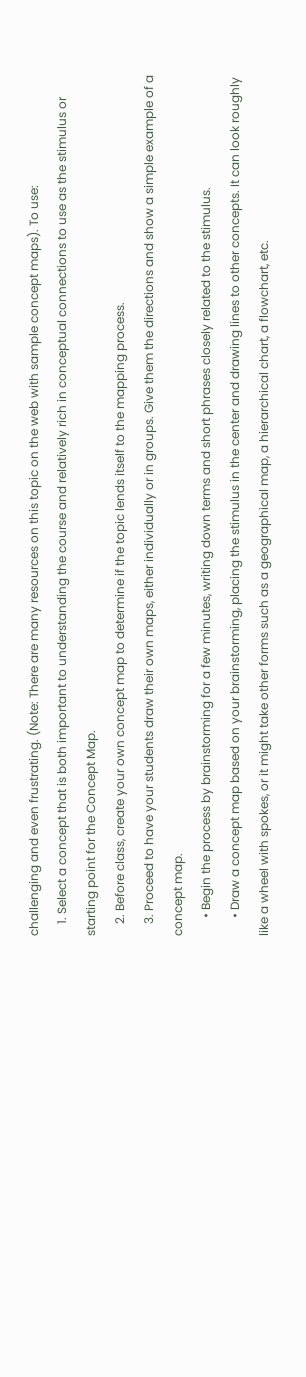challenging and even frustrating. (Note: There are many resources on this topic on the web with sample concept maps). To use:
    1. Select a concept that is both important to understanding the course and relatively rich in conceptual connections to use as the stimulus or starting point for the Concept Map.
    2. Before class, create your own concept map to determine if the topic lends itself to the mapping process.
    3. Proceed to have your students draw their own maps, either individually or in groups. Give them the directions and show a simple example of a concept map.
      • Begin the process by brainstorming for a few minutes, writing down terms and short phrases closely related to the stimulus.
      • Draw a concept map based on your brainstorming, placing the stimulus in the center and drawing lines to other concepts. It can look roughly like a wheel with spokes, or it might take other forms such as a geographical map, a hierarchical chart, a flowchart, etc.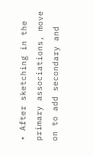• After sketching in the primary associations, move on to add secondary and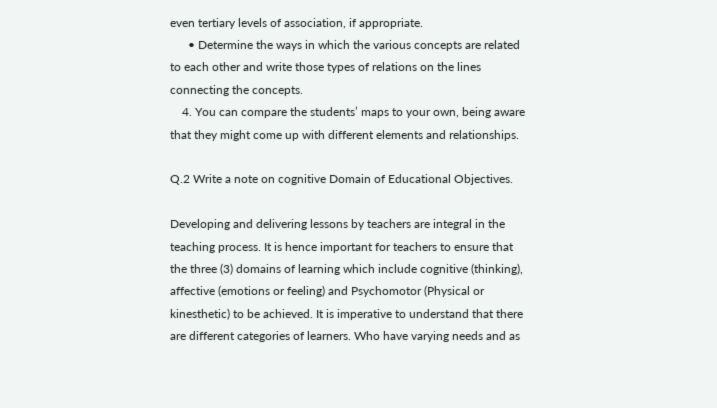even tertiary levels of association, if appropriate.
      • Determine the ways in which the various concepts are related to each other and write those types of relations on the lines connecting the concepts.
    4. You can compare the students’ maps to your own, being aware that they might come up with different elements and relationships.

Q.2 Write a note on cognitive Domain of Educational Objectives.

Developing and delivering lessons by teachers are integral in the teaching process. It is hence important for teachers to ensure that the three (3) domains of learning which include cognitive (thinking), affective (emotions or feeling) and Psychomotor (Physical or kinesthetic) to be achieved. It is imperative to understand that there are different categories of learners. Who have varying needs and as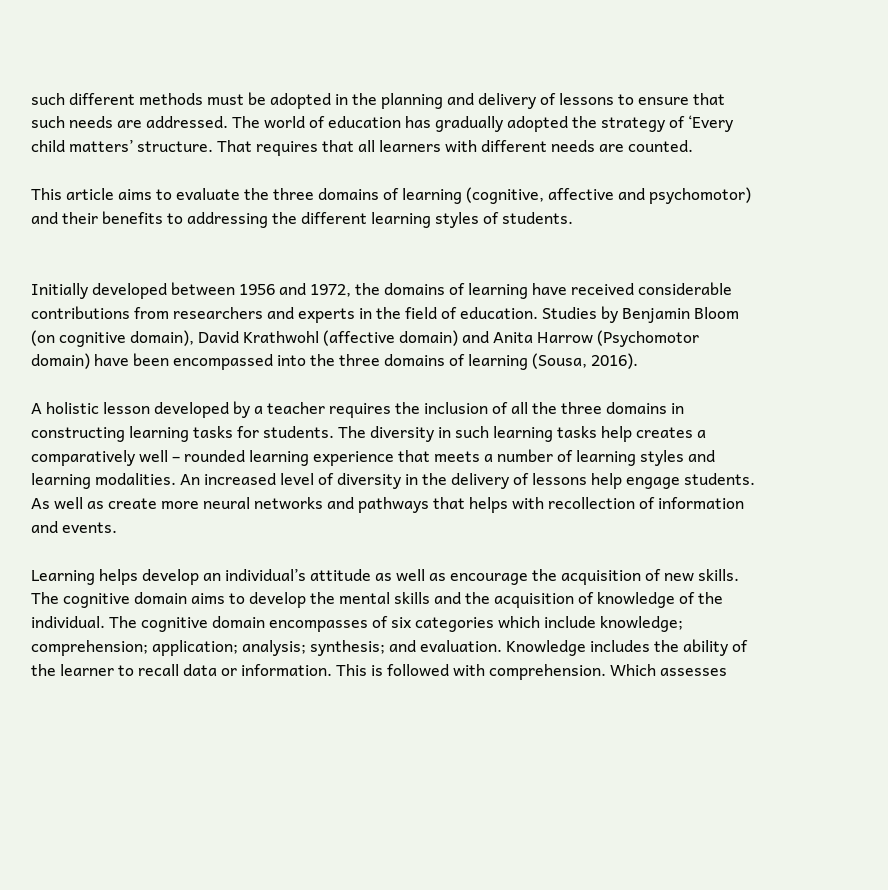such different methods must be adopted in the planning and delivery of lessons to ensure that such needs are addressed. The world of education has gradually adopted the strategy of ‘Every child matters’ structure. That requires that all learners with different needs are counted.

This article aims to evaluate the three domains of learning (cognitive, affective and psychomotor) and their benefits to addressing the different learning styles of students.


Initially developed between 1956 and 1972, the domains of learning have received considerable contributions from researchers and experts in the field of education. Studies by Benjamin Bloom (on cognitive domain), David Krathwohl (affective domain) and Anita Harrow (Psychomotor domain) have been encompassed into the three domains of learning (Sousa, 2016).

A holistic lesson developed by a teacher requires the inclusion of all the three domains in constructing learning tasks for students. The diversity in such learning tasks help creates a comparatively well – rounded learning experience that meets a number of learning styles and learning modalities. An increased level of diversity in the delivery of lessons help engage students. As well as create more neural networks and pathways that helps with recollection of information and events.

Learning helps develop an individual’s attitude as well as encourage the acquisition of new skills. The cognitive domain aims to develop the mental skills and the acquisition of knowledge of the individual. The cognitive domain encompasses of six categories which include knowledge; comprehension; application; analysis; synthesis; and evaluation. Knowledge includes the ability of the learner to recall data or information. This is followed with comprehension. Which assesses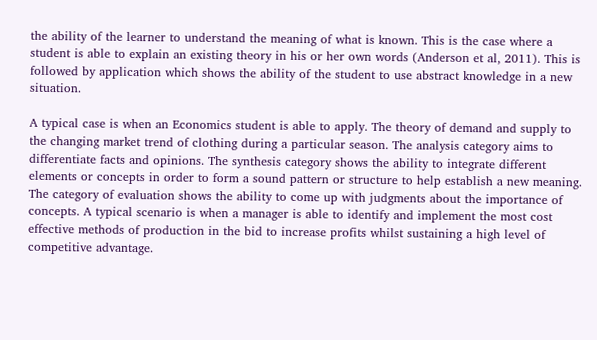the ability of the learner to understand the meaning of what is known. This is the case where a student is able to explain an existing theory in his or her own words (Anderson et al, 2011). This is followed by application which shows the ability of the student to use abstract knowledge in a new situation.

A typical case is when an Economics student is able to apply. The theory of demand and supply to the changing market trend of clothing during a particular season. The analysis category aims to differentiate facts and opinions. The synthesis category shows the ability to integrate different elements or concepts in order to form a sound pattern or structure to help establish a new meaning. The category of evaluation shows the ability to come up with judgments about the importance of concepts. A typical scenario is when a manager is able to identify and implement the most cost effective methods of production in the bid to increase profits whilst sustaining a high level of competitive advantage.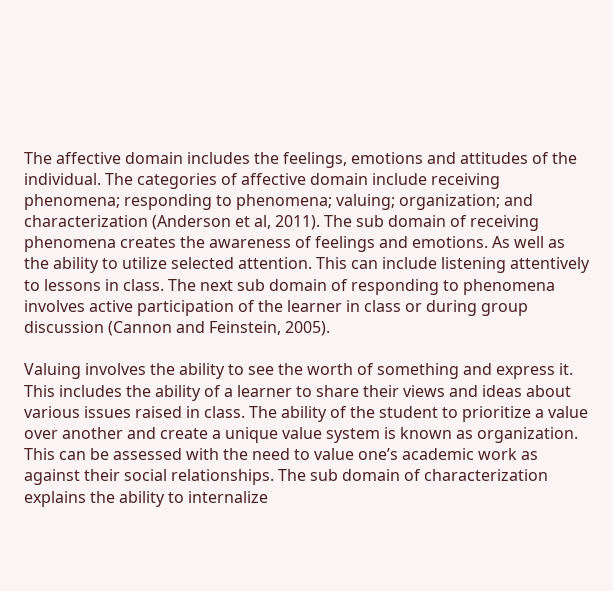The affective domain includes the feelings, emotions and attitudes of the individual. The categories of affective domain include receiving phenomena; responding to phenomena; valuing; organization; and characterization (Anderson et al, 2011). The sub domain of receiving phenomena creates the awareness of feelings and emotions. As well as the ability to utilize selected attention. This can include listening attentively to lessons in class. The next sub domain of responding to phenomena involves active participation of the learner in class or during group discussion (Cannon and Feinstein, 2005).

Valuing involves the ability to see the worth of something and express it. This includes the ability of a learner to share their views and ideas about various issues raised in class. The ability of the student to prioritize a value over another and create a unique value system is known as organization. This can be assessed with the need to value one’s academic work as against their social relationships. The sub domain of characterization explains the ability to internalize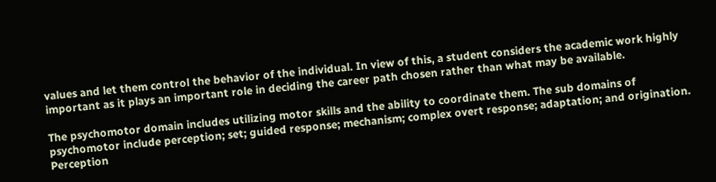values and let them control the behavior of the individual. In view of this, a student considers the academic work highly important as it plays an important role in deciding the career path chosen rather than what may be available.

The psychomotor domain includes utilizing motor skills and the ability to coordinate them. The sub domains of psychomotor include perception; set; guided response; mechanism; complex overt response; adaptation; and origination. Perception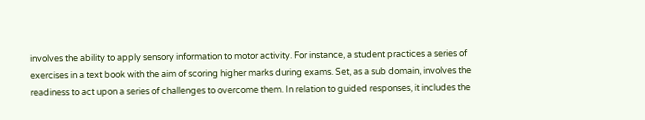involves the ability to apply sensory information to motor activity. For instance, a student practices a series of exercises in a text book with the aim of scoring higher marks during exams. Set, as a sub domain, involves the readiness to act upon a series of challenges to overcome them. In relation to guided responses, it includes the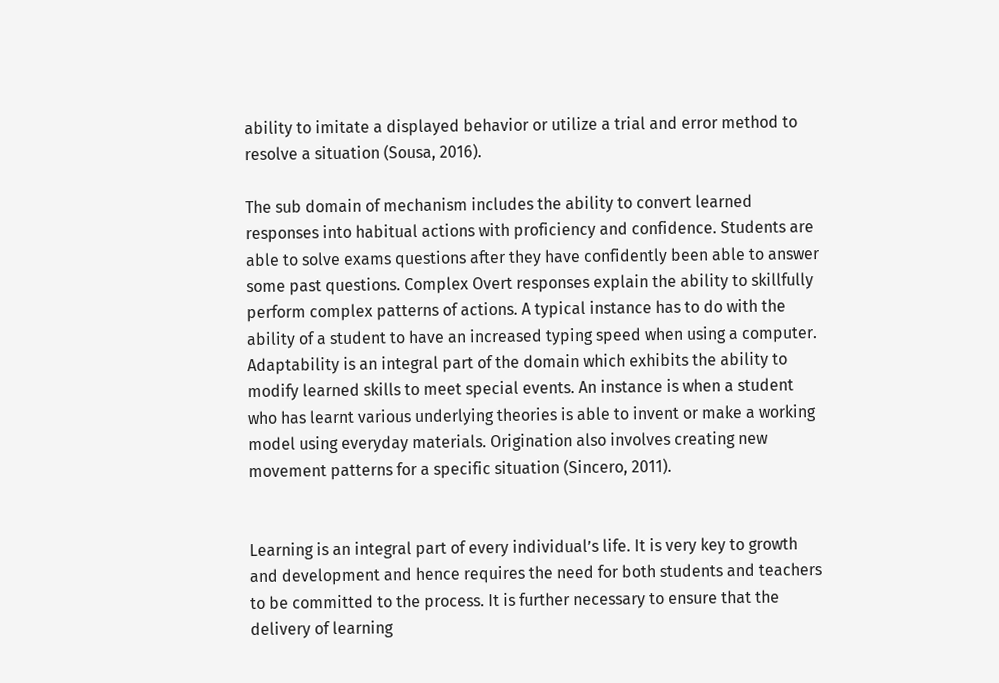ability to imitate a displayed behavior or utilize a trial and error method to resolve a situation (Sousa, 2016).

The sub domain of mechanism includes the ability to convert learned responses into habitual actions with proficiency and confidence. Students are able to solve exams questions after they have confidently been able to answer some past questions. Complex Overt responses explain the ability to skillfully perform complex patterns of actions. A typical instance has to do with the ability of a student to have an increased typing speed when using a computer. Adaptability is an integral part of the domain which exhibits the ability to modify learned skills to meet special events. An instance is when a student who has learnt various underlying theories is able to invent or make a working model using everyday materials. Origination also involves creating new movement patterns for a specific situation (Sincero, 2011).


Learning is an integral part of every individual’s life. It is very key to growth and development and hence requires the need for both students and teachers to be committed to the process. It is further necessary to ensure that the delivery of learning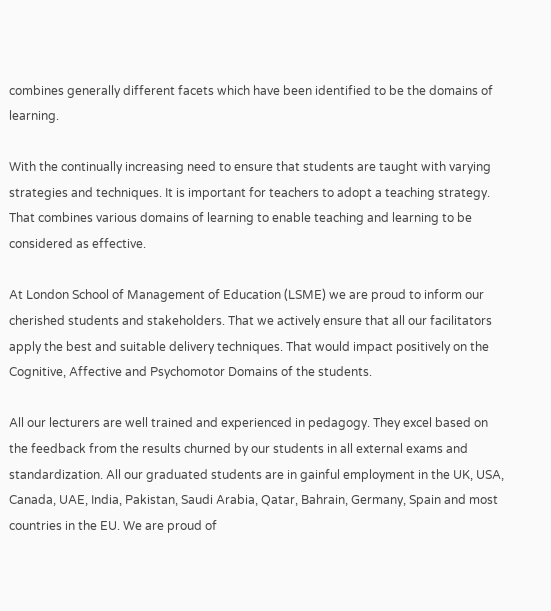combines generally different facets which have been identified to be the domains of learning.

With the continually increasing need to ensure that students are taught with varying strategies and techniques. It is important for teachers to adopt a teaching strategy. That combines various domains of learning to enable teaching and learning to be considered as effective.

At London School of Management of Education (LSME) we are proud to inform our cherished students and stakeholders. That we actively ensure that all our facilitators apply the best and suitable delivery techniques. That would impact positively on the Cognitive, Affective and Psychomotor Domains of the students.

All our lecturers are well trained and experienced in pedagogy. They excel based on the feedback from the results churned by our students in all external exams and standardization. All our graduated students are in gainful employment in the UK, USA, Canada, UAE, India, Pakistan, Saudi Arabia, Qatar, Bahrain, Germany, Spain and most countries in the EU. We are proud of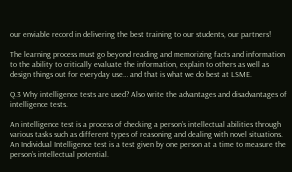our enviable record in delivering the best training to our students, our partners!

The learning process must go beyond reading and memorizing facts and information to the ability to critically evaluate the information, explain to others as well as design things out for everyday use… and that is what we do best at LSME.

Q.3 Why intelligence tests are used? Also write the advantages and disadvantages of intelligence tests.

An intelligence test is a process of checking a person’s intellectual abilities through various tasks such as different types of reasoning and dealing with novel situations. An Individual Intelligence test is a test given by one person at a time to measure the person’s intellectual potential.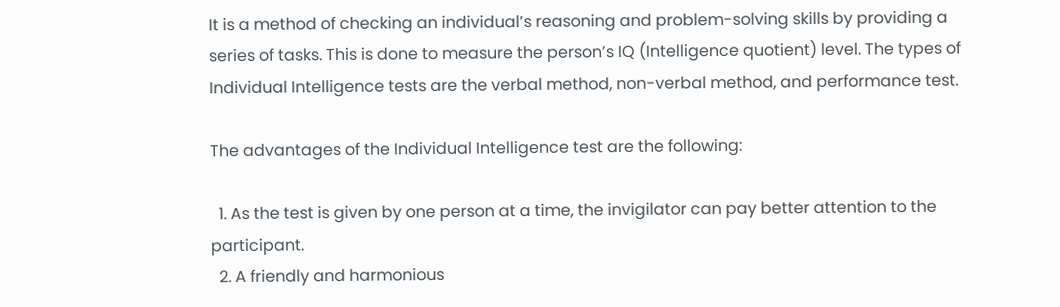It is a method of checking an individual’s reasoning and problem-solving skills by providing a series of tasks. This is done to measure the person’s IQ (Intelligence quotient) level. The types of Individual Intelligence tests are the verbal method, non-verbal method, and performance test.

The advantages of the Individual Intelligence test are the following:

  1. As the test is given by one person at a time, the invigilator can pay better attention to the participant.
  2. A friendly and harmonious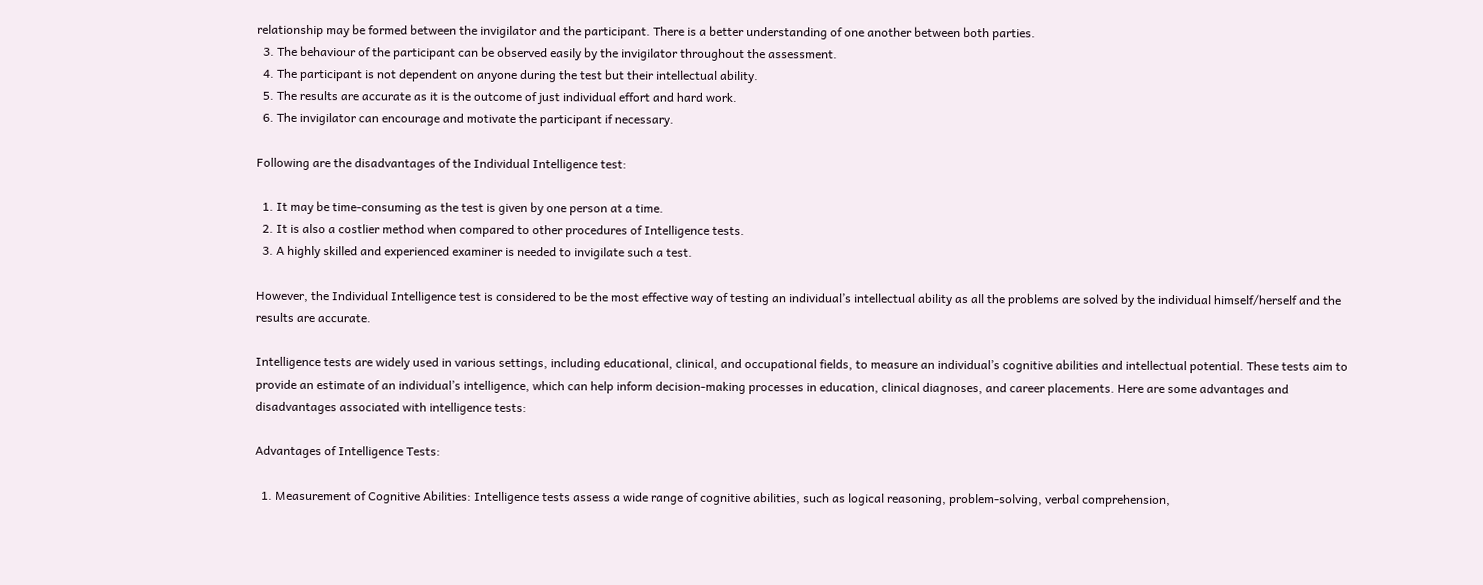relationship may be formed between the invigilator and the participant. There is a better understanding of one another between both parties.
  3. The behaviour of the participant can be observed easily by the invigilator throughout the assessment.
  4. The participant is not dependent on anyone during the test but their intellectual ability.
  5. The results are accurate as it is the outcome of just individual effort and hard work.
  6. The invigilator can encourage and motivate the participant if necessary.

Following are the disadvantages of the Individual Intelligence test:

  1. It may be time-consuming as the test is given by one person at a time.
  2. It is also a costlier method when compared to other procedures of Intelligence tests.
  3. A highly skilled and experienced examiner is needed to invigilate such a test.

However, the Individual Intelligence test is considered to be the most effective way of testing an individual’s intellectual ability as all the problems are solved by the individual himself/herself and the results are accurate.

Intelligence tests are widely used in various settings, including educational, clinical, and occupational fields, to measure an individual’s cognitive abilities and intellectual potential. These tests aim to provide an estimate of an individual’s intelligence, which can help inform decision-making processes in education, clinical diagnoses, and career placements. Here are some advantages and disadvantages associated with intelligence tests:

Advantages of Intelligence Tests:

  1. Measurement of Cognitive Abilities: Intelligence tests assess a wide range of cognitive abilities, such as logical reasoning, problem-solving, verbal comprehension,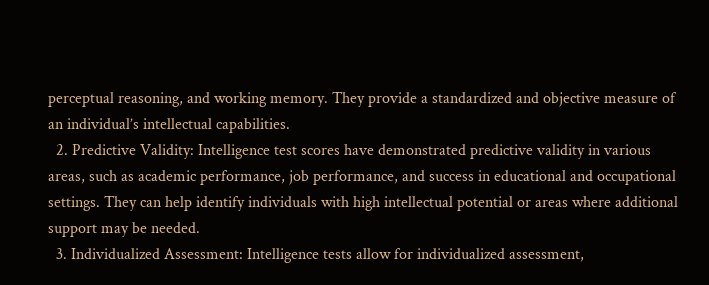perceptual reasoning, and working memory. They provide a standardized and objective measure of an individual’s intellectual capabilities.
  2. Predictive Validity: Intelligence test scores have demonstrated predictive validity in various areas, such as academic performance, job performance, and success in educational and occupational settings. They can help identify individuals with high intellectual potential or areas where additional support may be needed.
  3. Individualized Assessment: Intelligence tests allow for individualized assessment,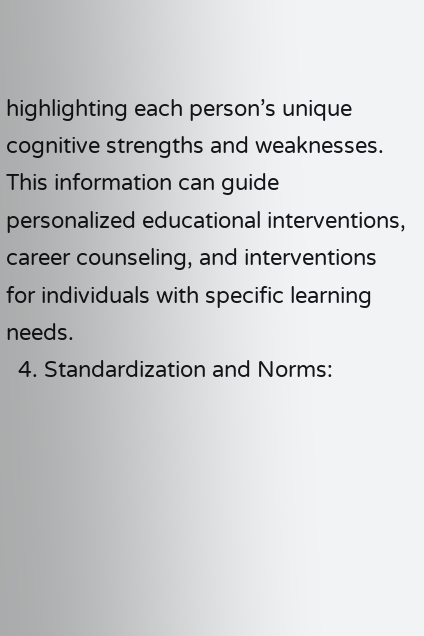highlighting each person’s unique cognitive strengths and weaknesses. This information can guide personalized educational interventions, career counseling, and interventions for individuals with specific learning needs.
  4. Standardization and Norms: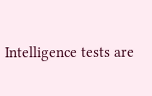Intelligence tests are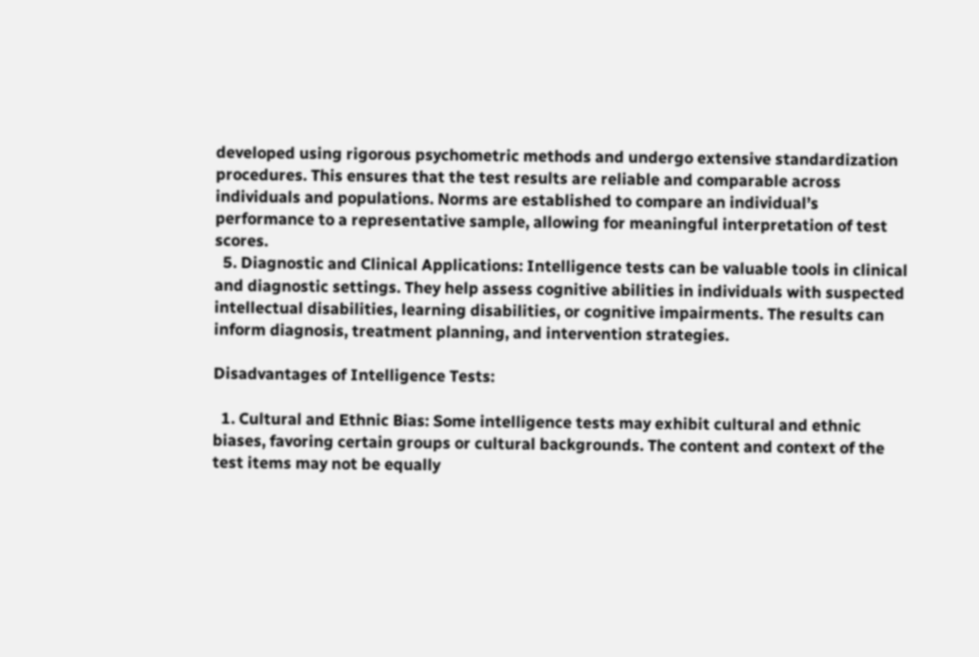developed using rigorous psychometric methods and undergo extensive standardization procedures. This ensures that the test results are reliable and comparable across individuals and populations. Norms are established to compare an individual’s performance to a representative sample, allowing for meaningful interpretation of test scores.
  5. Diagnostic and Clinical Applications: Intelligence tests can be valuable tools in clinical and diagnostic settings. They help assess cognitive abilities in individuals with suspected intellectual disabilities, learning disabilities, or cognitive impairments. The results can inform diagnosis, treatment planning, and intervention strategies.

Disadvantages of Intelligence Tests:

  1. Cultural and Ethnic Bias: Some intelligence tests may exhibit cultural and ethnic biases, favoring certain groups or cultural backgrounds. The content and context of the test items may not be equally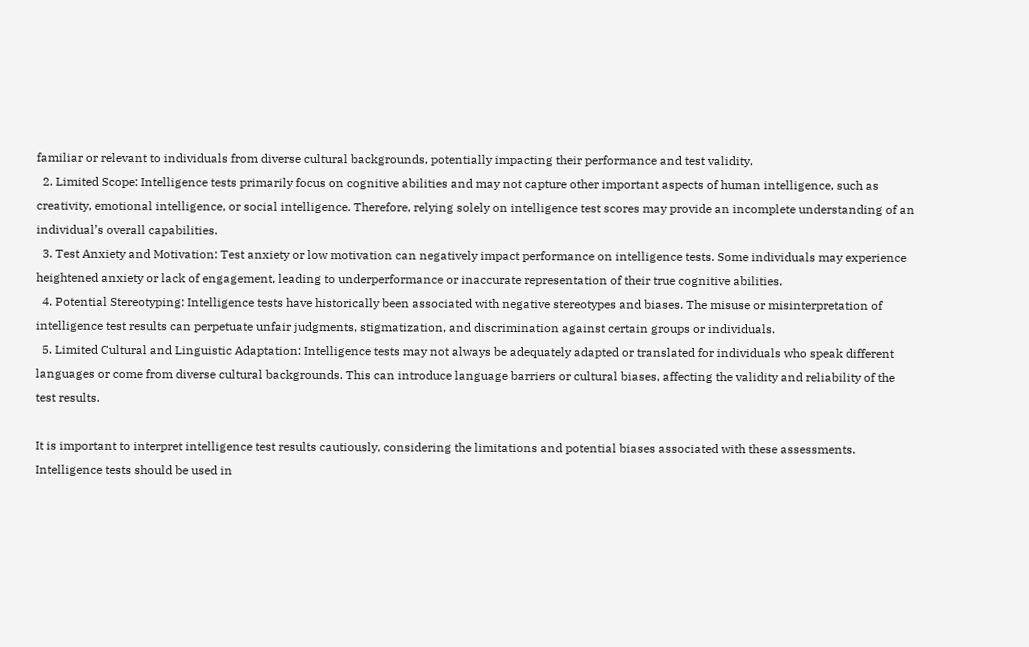familiar or relevant to individuals from diverse cultural backgrounds, potentially impacting their performance and test validity.
  2. Limited Scope: Intelligence tests primarily focus on cognitive abilities and may not capture other important aspects of human intelligence, such as creativity, emotional intelligence, or social intelligence. Therefore, relying solely on intelligence test scores may provide an incomplete understanding of an individual’s overall capabilities.
  3. Test Anxiety and Motivation: Test anxiety or low motivation can negatively impact performance on intelligence tests. Some individuals may experience heightened anxiety or lack of engagement, leading to underperformance or inaccurate representation of their true cognitive abilities.
  4. Potential Stereotyping: Intelligence tests have historically been associated with negative stereotypes and biases. The misuse or misinterpretation of intelligence test results can perpetuate unfair judgments, stigmatization, and discrimination against certain groups or individuals.
  5. Limited Cultural and Linguistic Adaptation: Intelligence tests may not always be adequately adapted or translated for individuals who speak different languages or come from diverse cultural backgrounds. This can introduce language barriers or cultural biases, affecting the validity and reliability of the test results.

It is important to interpret intelligence test results cautiously, considering the limitations and potential biases associated with these assessments. Intelligence tests should be used in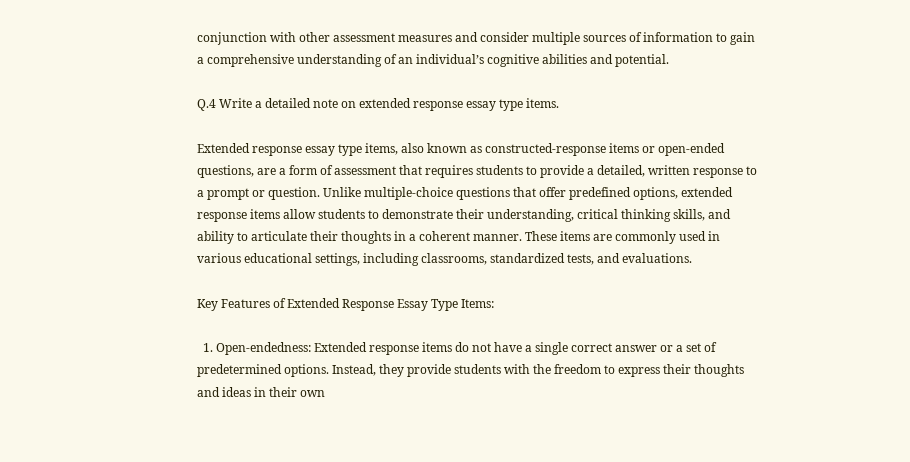conjunction with other assessment measures and consider multiple sources of information to gain a comprehensive understanding of an individual’s cognitive abilities and potential.

Q.4 Write a detailed note on extended response essay type items.

Extended response essay type items, also known as constructed-response items or open-ended questions, are a form of assessment that requires students to provide a detailed, written response to a prompt or question. Unlike multiple-choice questions that offer predefined options, extended response items allow students to demonstrate their understanding, critical thinking skills, and ability to articulate their thoughts in a coherent manner. These items are commonly used in various educational settings, including classrooms, standardized tests, and evaluations.

Key Features of Extended Response Essay Type Items:

  1. Open-endedness: Extended response items do not have a single correct answer or a set of predetermined options. Instead, they provide students with the freedom to express their thoughts and ideas in their own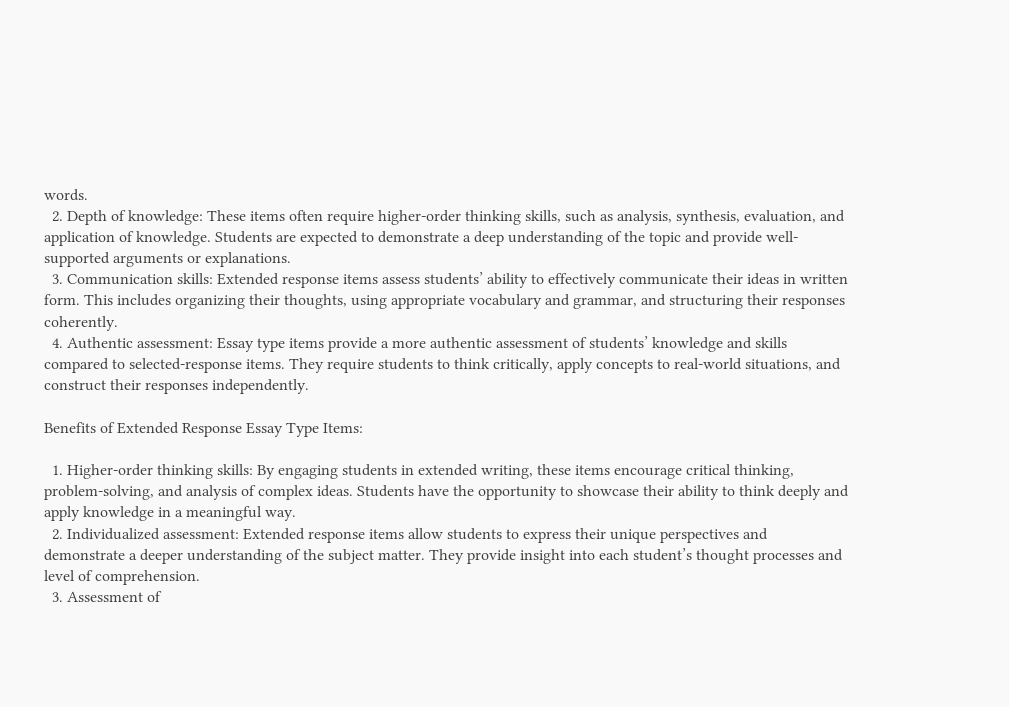words.
  2. Depth of knowledge: These items often require higher-order thinking skills, such as analysis, synthesis, evaluation, and application of knowledge. Students are expected to demonstrate a deep understanding of the topic and provide well-supported arguments or explanations.
  3. Communication skills: Extended response items assess students’ ability to effectively communicate their ideas in written form. This includes organizing their thoughts, using appropriate vocabulary and grammar, and structuring their responses coherently.
  4. Authentic assessment: Essay type items provide a more authentic assessment of students’ knowledge and skills compared to selected-response items. They require students to think critically, apply concepts to real-world situations, and construct their responses independently.

Benefits of Extended Response Essay Type Items:

  1. Higher-order thinking skills: By engaging students in extended writing, these items encourage critical thinking, problem-solving, and analysis of complex ideas. Students have the opportunity to showcase their ability to think deeply and apply knowledge in a meaningful way.
  2. Individualized assessment: Extended response items allow students to express their unique perspectives and demonstrate a deeper understanding of the subject matter. They provide insight into each student’s thought processes and level of comprehension.
  3. Assessment of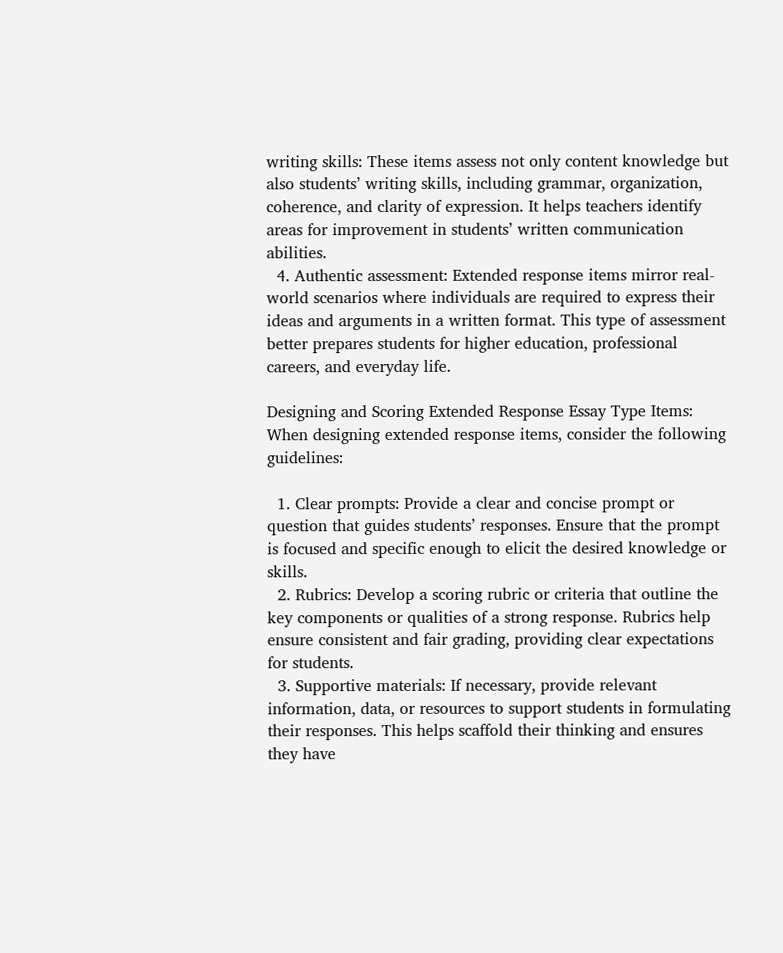writing skills: These items assess not only content knowledge but also students’ writing skills, including grammar, organization, coherence, and clarity of expression. It helps teachers identify areas for improvement in students’ written communication abilities.
  4. Authentic assessment: Extended response items mirror real-world scenarios where individuals are required to express their ideas and arguments in a written format. This type of assessment better prepares students for higher education, professional careers, and everyday life.

Designing and Scoring Extended Response Essay Type Items: When designing extended response items, consider the following guidelines:

  1. Clear prompts: Provide a clear and concise prompt or question that guides students’ responses. Ensure that the prompt is focused and specific enough to elicit the desired knowledge or skills.
  2. Rubrics: Develop a scoring rubric or criteria that outline the key components or qualities of a strong response. Rubrics help ensure consistent and fair grading, providing clear expectations for students.
  3. Supportive materials: If necessary, provide relevant information, data, or resources to support students in formulating their responses. This helps scaffold their thinking and ensures they have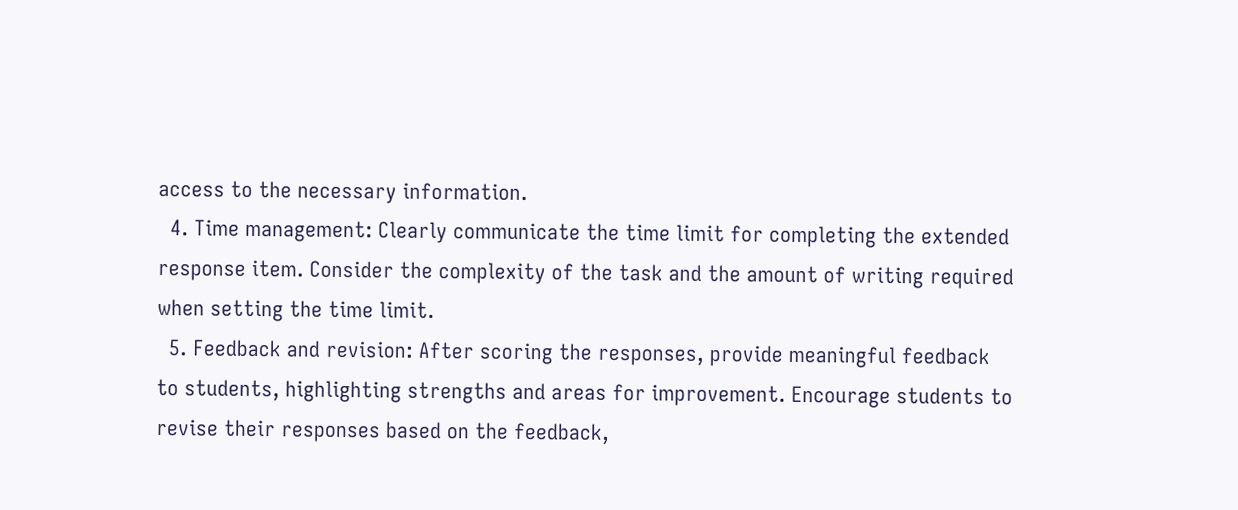access to the necessary information.
  4. Time management: Clearly communicate the time limit for completing the extended response item. Consider the complexity of the task and the amount of writing required when setting the time limit.
  5. Feedback and revision: After scoring the responses, provide meaningful feedback to students, highlighting strengths and areas for improvement. Encourage students to revise their responses based on the feedback,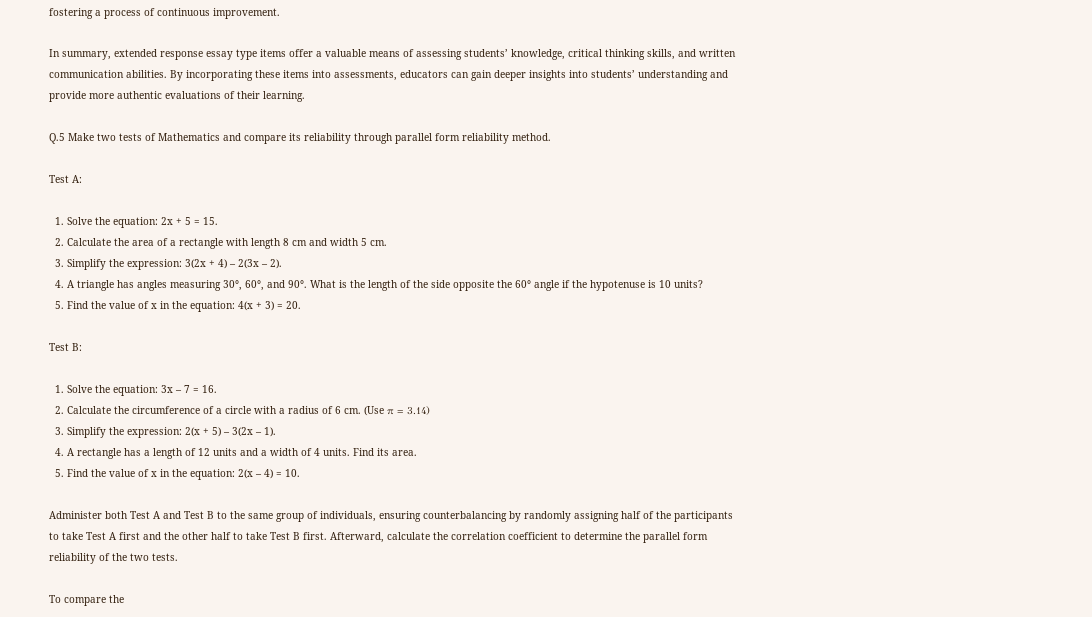fostering a process of continuous improvement.

In summary, extended response essay type items offer a valuable means of assessing students’ knowledge, critical thinking skills, and written communication abilities. By incorporating these items into assessments, educators can gain deeper insights into students’ understanding and provide more authentic evaluations of their learning.

Q.5 Make two tests of Mathematics and compare its reliability through parallel form reliability method.

Test A:

  1. Solve the equation: 2x + 5 = 15.
  2. Calculate the area of a rectangle with length 8 cm and width 5 cm.
  3. Simplify the expression: 3(2x + 4) – 2(3x – 2).
  4. A triangle has angles measuring 30°, 60°, and 90°. What is the length of the side opposite the 60° angle if the hypotenuse is 10 units?
  5. Find the value of x in the equation: 4(x + 3) = 20.

Test B:

  1. Solve the equation: 3x – 7 = 16.
  2. Calculate the circumference of a circle with a radius of 6 cm. (Use π = 3.14)
  3. Simplify the expression: 2(x + 5) – 3(2x – 1).
  4. A rectangle has a length of 12 units and a width of 4 units. Find its area.
  5. Find the value of x in the equation: 2(x – 4) = 10.

Administer both Test A and Test B to the same group of individuals, ensuring counterbalancing by randomly assigning half of the participants to take Test A first and the other half to take Test B first. Afterward, calculate the correlation coefficient to determine the parallel form reliability of the two tests.

To compare the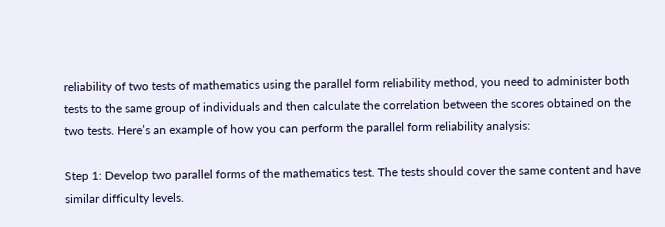reliability of two tests of mathematics using the parallel form reliability method, you need to administer both tests to the same group of individuals and then calculate the correlation between the scores obtained on the two tests. Here’s an example of how you can perform the parallel form reliability analysis:

Step 1: Develop two parallel forms of the mathematics test. The tests should cover the same content and have similar difficulty levels.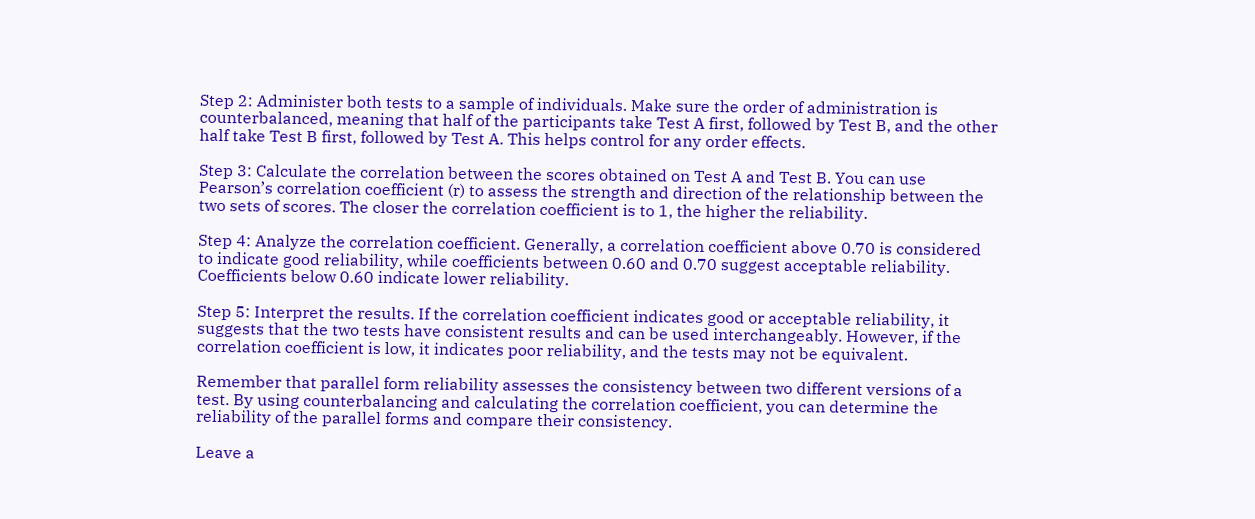Step 2: Administer both tests to a sample of individuals. Make sure the order of administration is counterbalanced, meaning that half of the participants take Test A first, followed by Test B, and the other half take Test B first, followed by Test A. This helps control for any order effects.

Step 3: Calculate the correlation between the scores obtained on Test A and Test B. You can use Pearson’s correlation coefficient (r) to assess the strength and direction of the relationship between the two sets of scores. The closer the correlation coefficient is to 1, the higher the reliability.

Step 4: Analyze the correlation coefficient. Generally, a correlation coefficient above 0.70 is considered to indicate good reliability, while coefficients between 0.60 and 0.70 suggest acceptable reliability. Coefficients below 0.60 indicate lower reliability.

Step 5: Interpret the results. If the correlation coefficient indicates good or acceptable reliability, it suggests that the two tests have consistent results and can be used interchangeably. However, if the correlation coefficient is low, it indicates poor reliability, and the tests may not be equivalent.

Remember that parallel form reliability assesses the consistency between two different versions of a test. By using counterbalancing and calculating the correlation coefficient, you can determine the reliability of the parallel forms and compare their consistency.

Leave a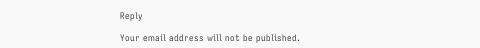Reply

Your email address will not be published.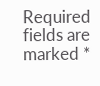Required fields are marked *